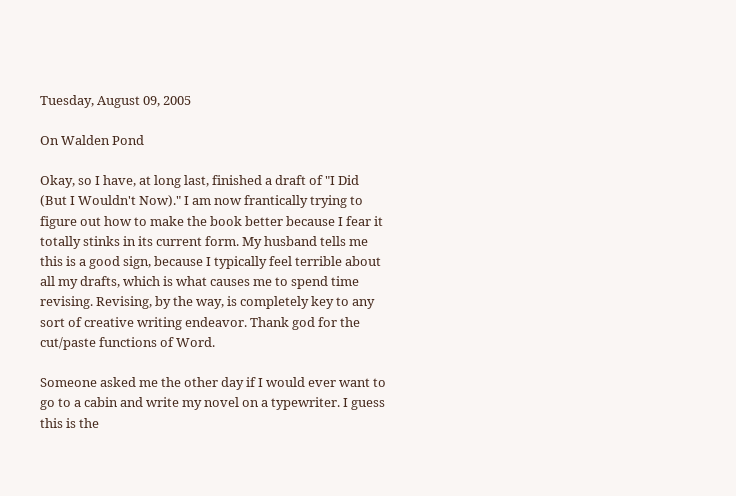Tuesday, August 09, 2005

On Walden Pond

Okay, so I have, at long last, finished a draft of "I Did (But I Wouldn't Now)." I am now frantically trying to figure out how to make the book better because I fear it totally stinks in its current form. My husband tells me this is a good sign, because I typically feel terrible about all my drafts, which is what causes me to spend time revising. Revising, by the way, is completely key to any sort of creative writing endeavor. Thank god for the cut/paste functions of Word.

Someone asked me the other day if I would ever want to go to a cabin and write my novel on a typewriter. I guess this is the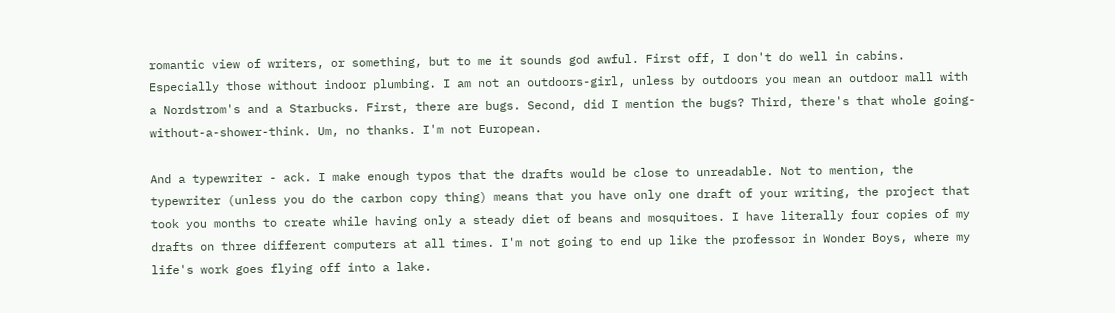romantic view of writers, or something, but to me it sounds god awful. First off, I don't do well in cabins. Especially those without indoor plumbing. I am not an outdoors-girl, unless by outdoors you mean an outdoor mall with a Nordstrom's and a Starbucks. First, there are bugs. Second, did I mention the bugs? Third, there's that whole going-without-a-shower-think. Um, no thanks. I'm not European.

And a typewriter - ack. I make enough typos that the drafts would be close to unreadable. Not to mention, the typewriter (unless you do the carbon copy thing) means that you have only one draft of your writing, the project that took you months to create while having only a steady diet of beans and mosquitoes. I have literally four copies of my drafts on three different computers at all times. I'm not going to end up like the professor in Wonder Boys, where my life's work goes flying off into a lake.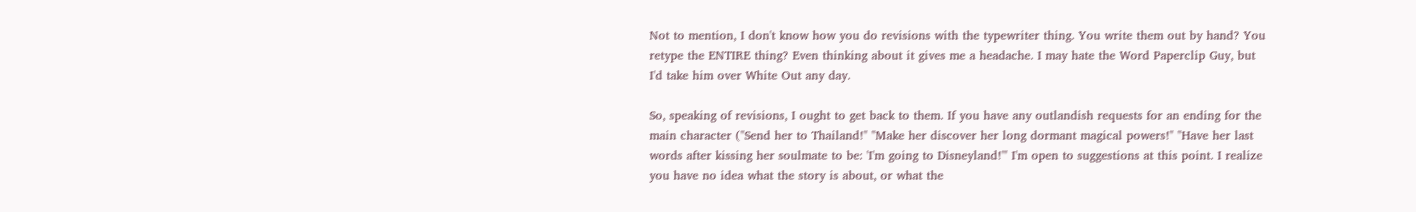Not to mention, I don't know how you do revisions with the typewriter thing. You write them out by hand? You retype the ENTIRE thing? Even thinking about it gives me a headache. I may hate the Word Paperclip Guy, but I'd take him over White Out any day.

So, speaking of revisions, I ought to get back to them. If you have any outlandish requests for an ending for the main character ("Send her to Thailand!" "Make her discover her long dormant magical powers!" "Have her last words after kissing her soulmate to be: 'I'm going to Disneyland!'" I'm open to suggestions at this point. I realize you have no idea what the story is about, or what the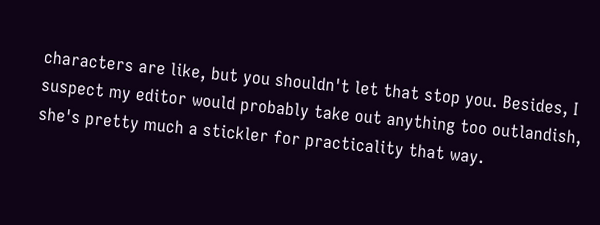characters are like, but you shouldn't let that stop you. Besides, I suspect my editor would probably take out anything too outlandish, she's pretty much a stickler for practicality that way.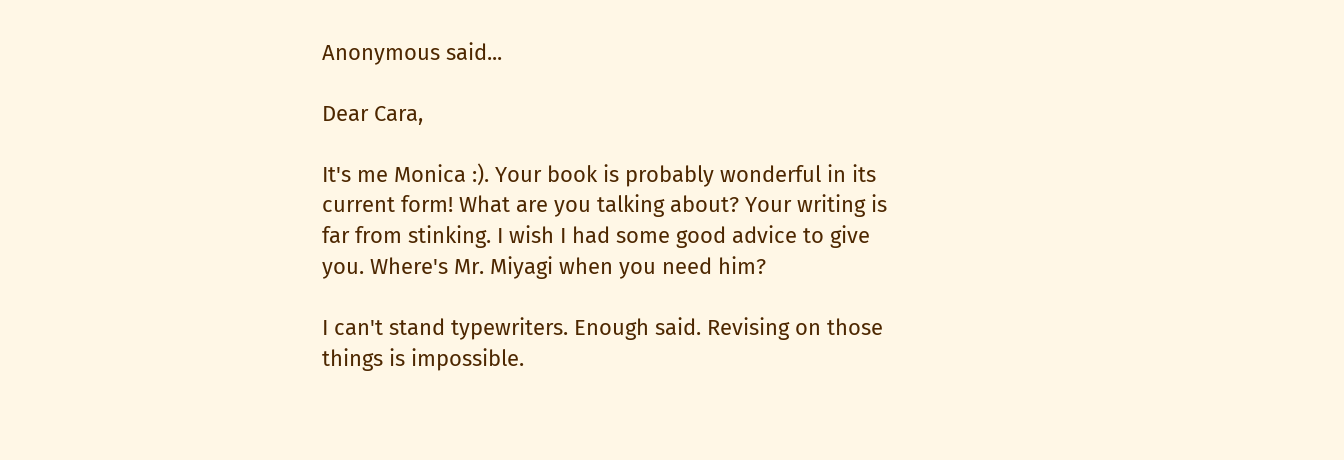Anonymous said...

Dear Cara,

It's me Monica :). Your book is probably wonderful in its current form! What are you talking about? Your writing is far from stinking. I wish I had some good advice to give you. Where's Mr. Miyagi when you need him?

I can't stand typewriters. Enough said. Revising on those things is impossible.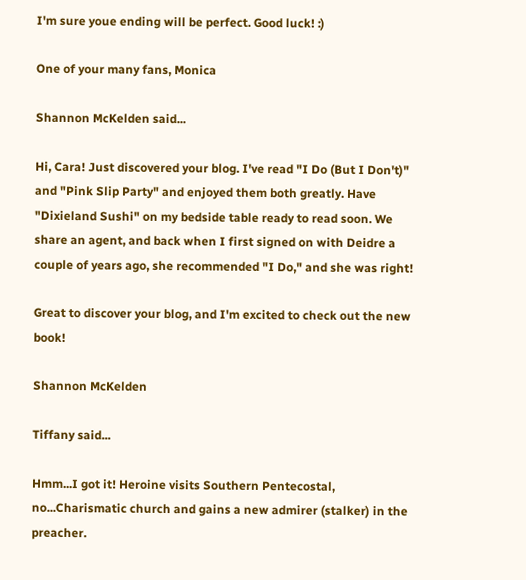I'm sure youe ending will be perfect. Good luck! :)

One of your many fans, Monica

Shannon McKelden said...

Hi, Cara! Just discovered your blog. I've read "I Do (But I Don't)" and "Pink Slip Party" and enjoyed them both greatly. Have "Dixieland Sushi" on my bedside table ready to read soon. We share an agent, and back when I first signed on with Deidre a couple of years ago, she recommended "I Do," and she was right!

Great to discover your blog, and I'm excited to check out the new book!

Shannon McKelden

Tiffany said...

Hmm...I got it! Heroine visits Southern Pentecostal, no...Charismatic church and gains a new admirer (stalker) in the preacher.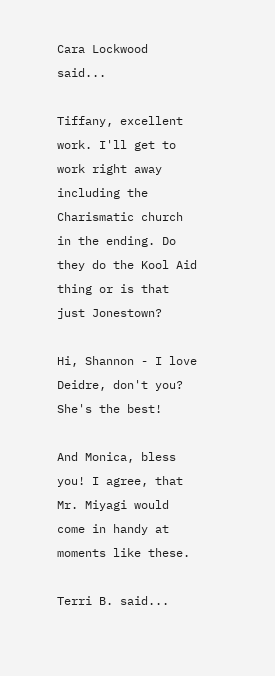Cara Lockwood said...

Tiffany, excellent work. I'll get to work right away including the Charismatic church in the ending. Do they do the Kool Aid thing or is that just Jonestown?

Hi, Shannon - I love Deidre, don't you? She's the best!

And Monica, bless you! I agree, that Mr. Miyagi would come in handy at moments like these.

Terri B. said...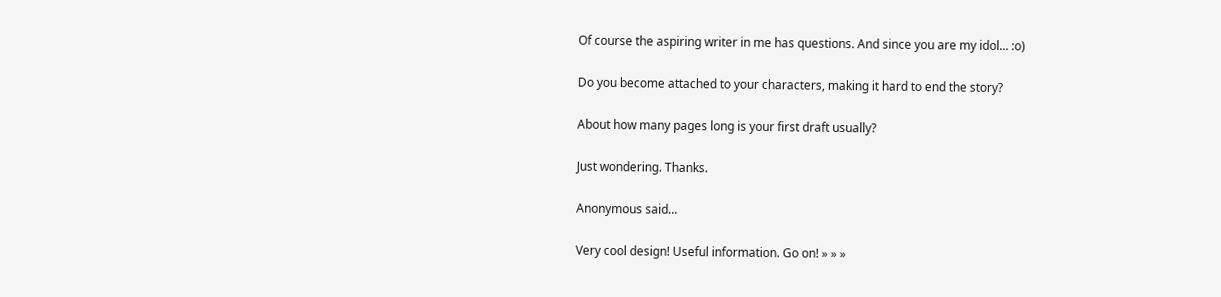Of course the aspiring writer in me has questions. And since you are my idol... :o)

Do you become attached to your characters, making it hard to end the story?

About how many pages long is your first draft usually?

Just wondering. Thanks.

Anonymous said...

Very cool design! Useful information. Go on! » » »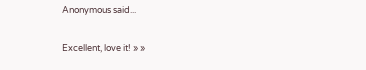Anonymous said...

Excellent, love it! » »